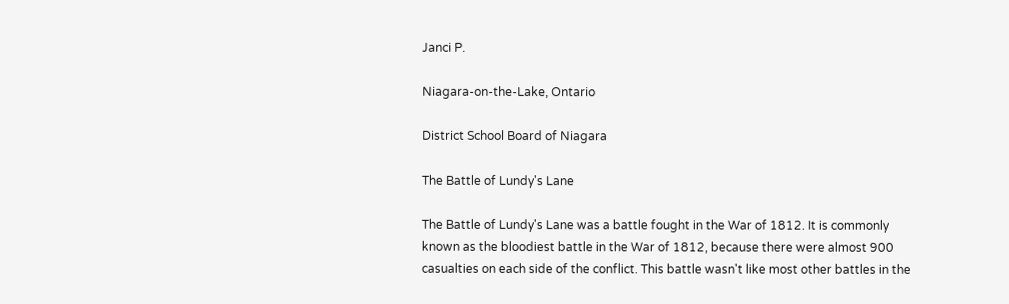Janci P.

Niagara-on-the-Lake, Ontario

District School Board of Niagara

The Battle of Lundy's Lane

The Battle of Lundy's Lane was a battle fought in the War of 1812. It is commonly known as the bloodiest battle in the War of 1812, because there were almost 900 casualties on each side of the conflict. This battle wasn't like most other battles in the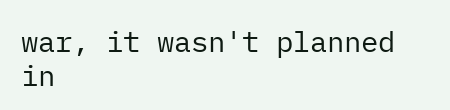war, it wasn't planned in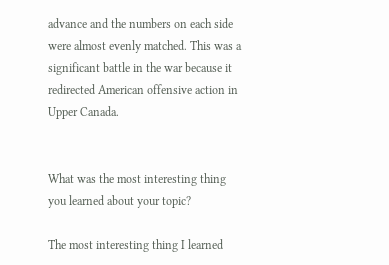advance and the numbers on each side were almost evenly matched. This was a significant battle in the war because it redirected American offensive action in Upper Canada.


What was the most interesting thing you learned about your topic?

The most interesting thing I learned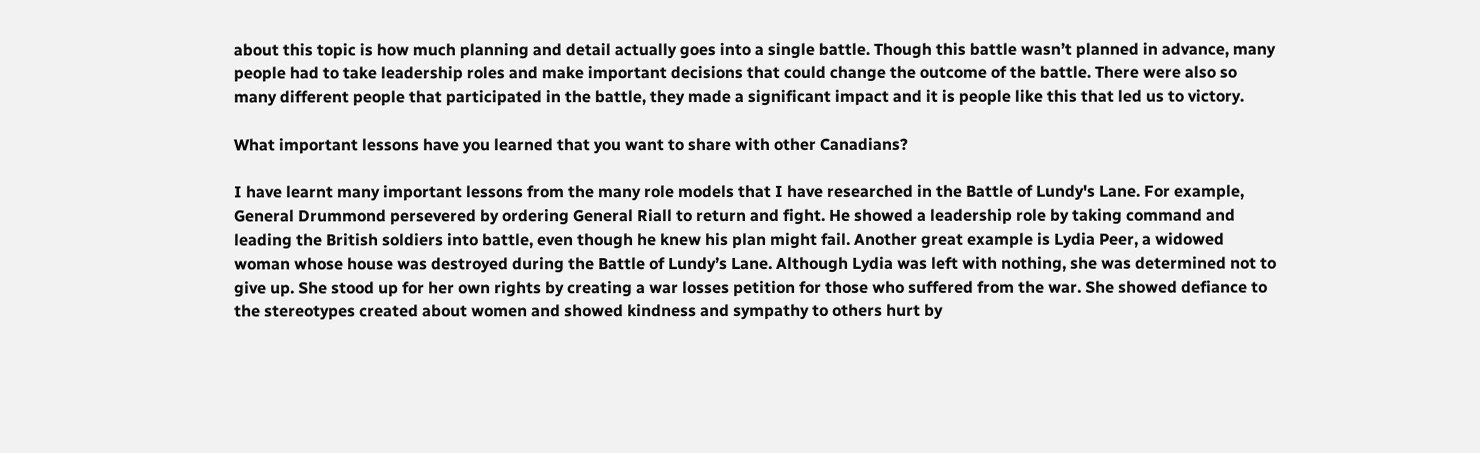about this topic is how much planning and detail actually goes into a single battle. Though this battle wasn’t planned in advance, many people had to take leadership roles and make important decisions that could change the outcome of the battle. There were also so many different people that participated in the battle, they made a significant impact and it is people like this that led us to victory.

What important lessons have you learned that you want to share with other Canadians?

I have learnt many important lessons from the many role models that I have researched in the Battle of Lundy's Lane. For example, General Drummond persevered by ordering General Riall to return and fight. He showed a leadership role by taking command and leading the British soldiers into battle, even though he knew his plan might fail. Another great example is Lydia Peer, a widowed woman whose house was destroyed during the Battle of Lundy’s Lane. Although Lydia was left with nothing, she was determined not to give up. She stood up for her own rights by creating a war losses petition for those who suffered from the war. She showed defiance to the stereotypes created about women and showed kindness and sympathy to others hurt by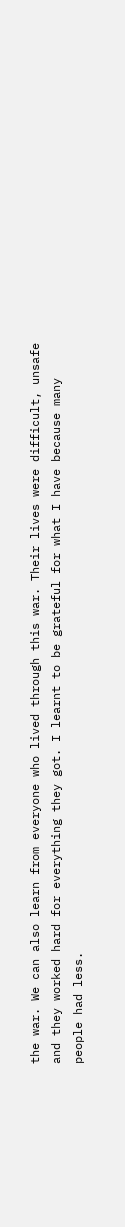the war. We can also learn from everyone who lived through this war. Their lives were difficult, unsafe and they worked hard for everything they got. I learnt to be grateful for what I have because many people had less.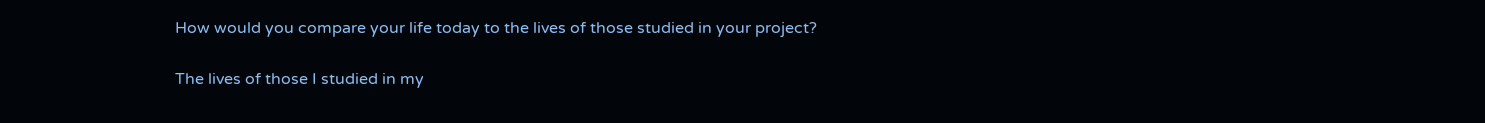How would you compare your life today to the lives of those studied in your project?

The lives of those I studied in my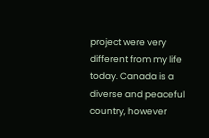project were very different from my life today. Canada is a diverse and peaceful country, however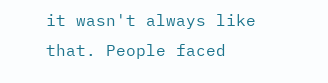it wasn't always like that. People faced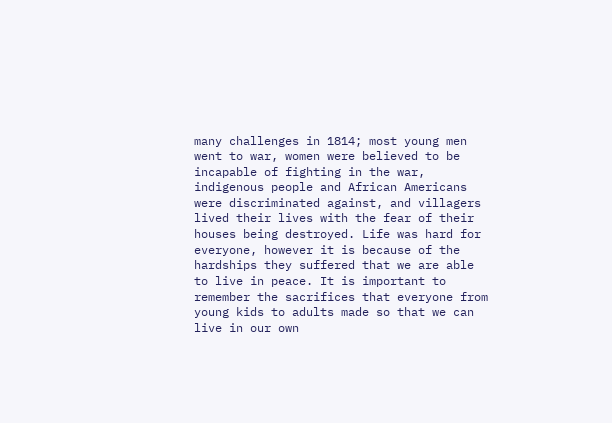many challenges in 1814; most young men went to war, women were believed to be incapable of fighting in the war, indigenous people and African Americans were discriminated against, and villagers lived their lives with the fear of their houses being destroyed. Life was hard for everyone, however it is because of the hardships they suffered that we are able to live in peace. It is important to remember the sacrifices that everyone from young kids to adults made so that we can live in our own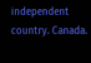independent country. Canada.